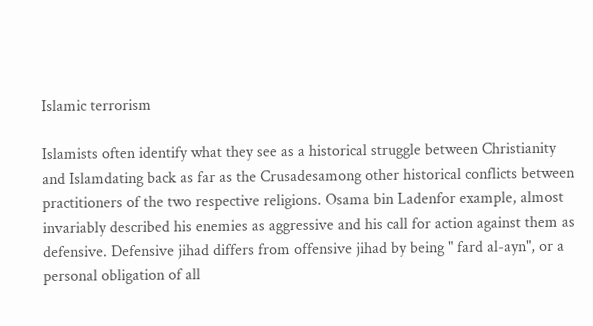Islamic terrorism

Islamists often identify what they see as a historical struggle between Christianity and Islamdating back as far as the Crusadesamong other historical conflicts between practitioners of the two respective religions. Osama bin Ladenfor example, almost invariably described his enemies as aggressive and his call for action against them as defensive. Defensive jihad differs from offensive jihad by being " fard al-ayn", or a personal obligation of all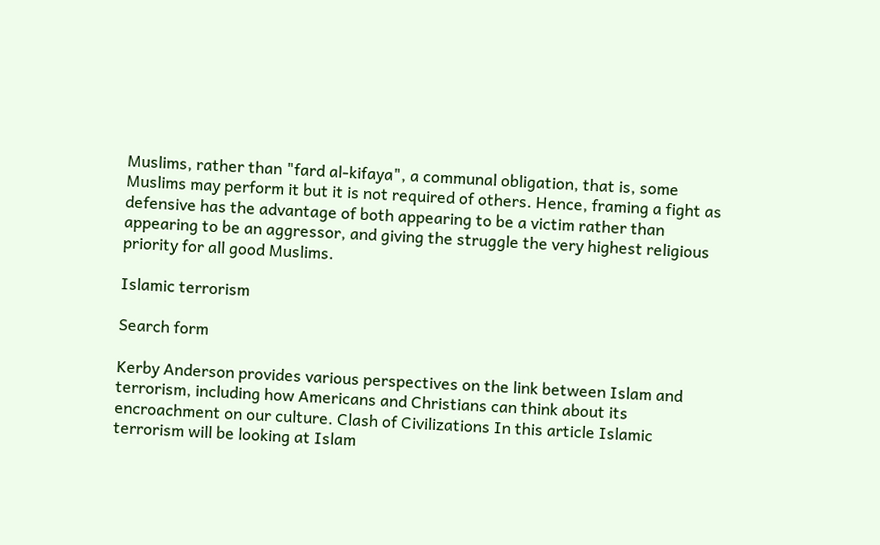Muslims, rather than "fard al-kifaya", a communal obligation, that is, some Muslims may perform it but it is not required of others. Hence, framing a fight as defensive has the advantage of both appearing to be a victim rather than appearing to be an aggressor, and giving the struggle the very highest religious priority for all good Muslims.

Islamic terrorism

Search form

Kerby Anderson provides various perspectives on the link between Islam and terrorism, including how Americans and Christians can think about its encroachment on our culture. Clash of Civilizations In this article Islamic terrorism will be looking at Islam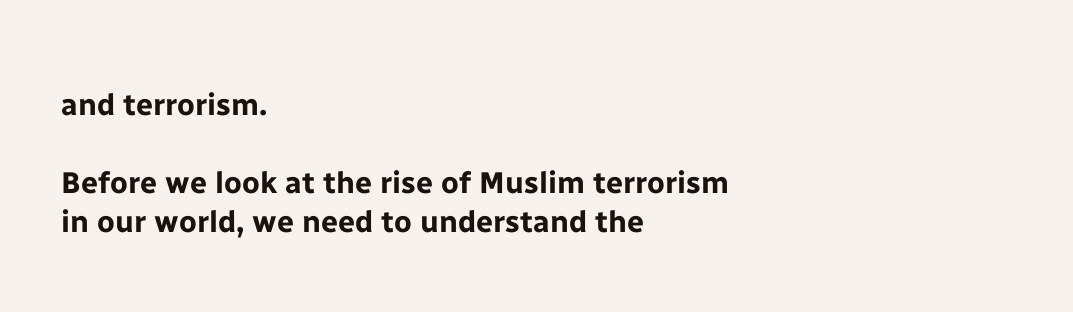and terrorism.

Before we look at the rise of Muslim terrorism in our world, we need to understand the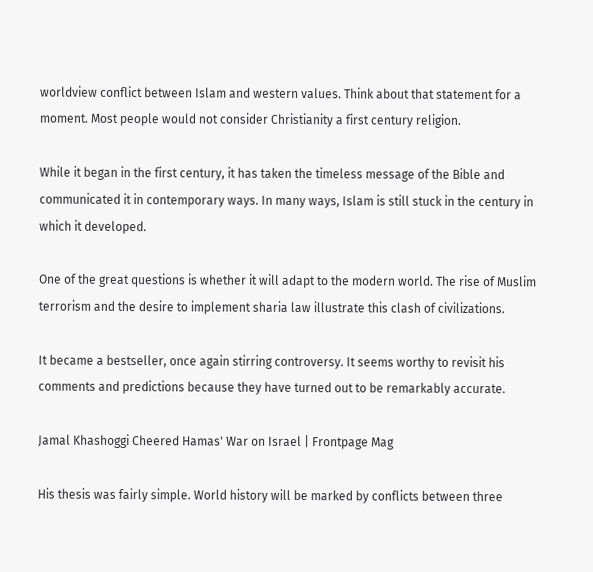worldview conflict between Islam and western values. Think about that statement for a moment. Most people would not consider Christianity a first century religion.

While it began in the first century, it has taken the timeless message of the Bible and communicated it in contemporary ways. In many ways, Islam is still stuck in the century in which it developed.

One of the great questions is whether it will adapt to the modern world. The rise of Muslim terrorism and the desire to implement sharia law illustrate this clash of civilizations.

It became a bestseller, once again stirring controversy. It seems worthy to revisit his comments and predictions because they have turned out to be remarkably accurate.

Jamal Khashoggi Cheered Hamas' War on Israel | Frontpage Mag

His thesis was fairly simple. World history will be marked by conflicts between three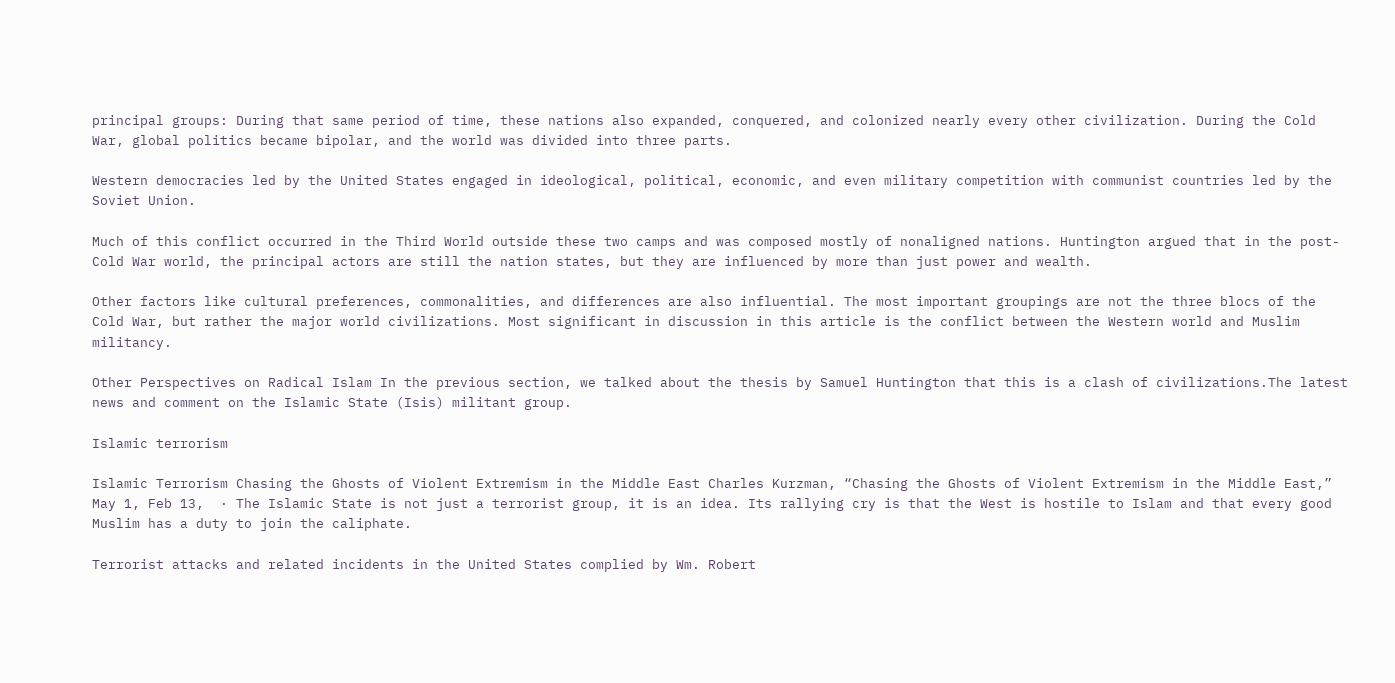principal groups: During that same period of time, these nations also expanded, conquered, and colonized nearly every other civilization. During the Cold War, global politics became bipolar, and the world was divided into three parts.

Western democracies led by the United States engaged in ideological, political, economic, and even military competition with communist countries led by the Soviet Union.

Much of this conflict occurred in the Third World outside these two camps and was composed mostly of nonaligned nations. Huntington argued that in the post-Cold War world, the principal actors are still the nation states, but they are influenced by more than just power and wealth.

Other factors like cultural preferences, commonalities, and differences are also influential. The most important groupings are not the three blocs of the Cold War, but rather the major world civilizations. Most significant in discussion in this article is the conflict between the Western world and Muslim militancy.

Other Perspectives on Radical Islam In the previous section, we talked about the thesis by Samuel Huntington that this is a clash of civilizations.The latest news and comment on the Islamic State (Isis) militant group.

Islamic terrorism

Islamic Terrorism Chasing the Ghosts of Violent Extremism in the Middle East Charles Kurzman, “Chasing the Ghosts of Violent Extremism in the Middle East,” May 1, Feb 13,  · The Islamic State is not just a terrorist group, it is an idea. Its rallying cry is that the West is hostile to Islam and that every good Muslim has a duty to join the caliphate.

Terrorist attacks and related incidents in the United States complied by Wm. Robert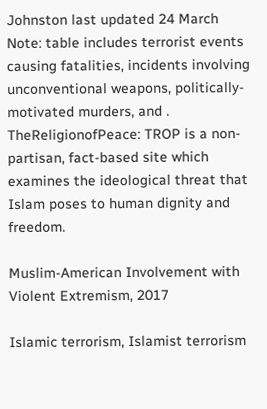Johnston last updated 24 March Note: table includes terrorist events causing fatalities, incidents involving unconventional weapons, politically-motivated murders, and . TheReligionofPeace: TROP is a non-partisan, fact-based site which examines the ideological threat that Islam poses to human dignity and freedom.

Muslim-American Involvement with Violent Extremism, 2017

Islamic terrorism, Islamist terrorism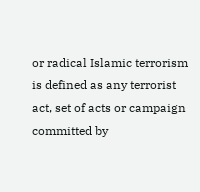or radical Islamic terrorism is defined as any terrorist act, set of acts or campaign committed by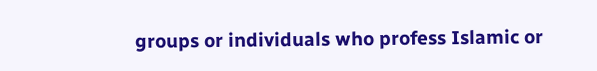groups or individuals who profess Islamic or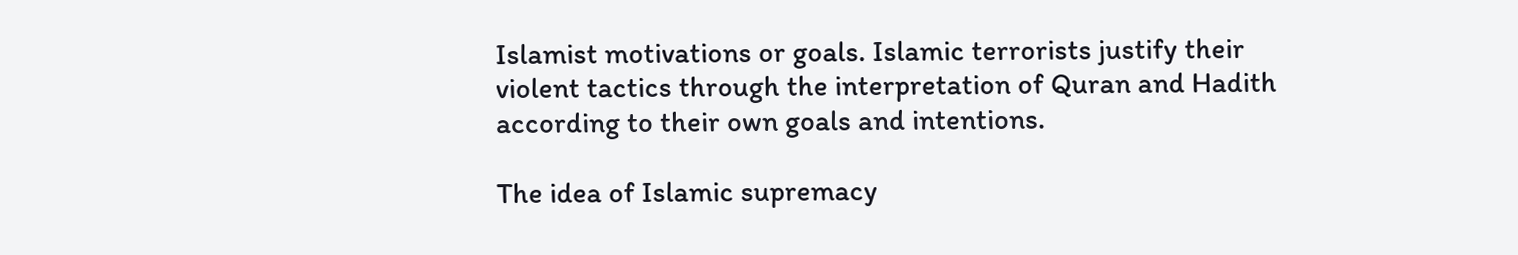Islamist motivations or goals. Islamic terrorists justify their violent tactics through the interpretation of Quran and Hadith according to their own goals and intentions.

The idea of Islamic supremacy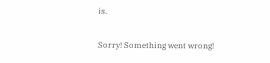is.

Sorry! Something went wrong!